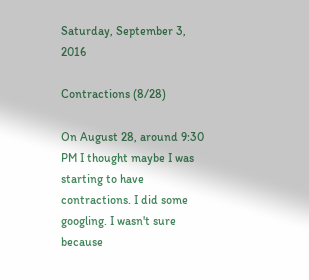Saturday, September 3, 2016

Contractions (8/28)

On August 28, around 9:30 PM I thought maybe I was starting to have contractions. I did some googling. I wasn't sure because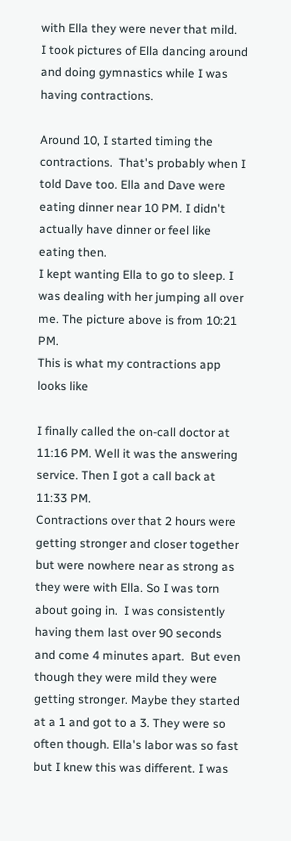with Ella they were never that mild.
I took pictures of Ella dancing around and doing gymnastics while I was having contractions.

Around 10, I started timing the contractions.  That's probably when I told Dave too. Ella and Dave were eating dinner near 10 PM. I didn't actually have dinner or feel like eating then.
I kept wanting Ella to go to sleep. I was dealing with her jumping all over me. The picture above is from 10:21 PM.
This is what my contractions app looks like

I finally called the on-call doctor at 11:16 PM. Well it was the answering service. Then I got a call back at 11:33 PM.
Contractions over that 2 hours were getting stronger and closer together but were nowhere near as strong as they were with Ella. So I was torn about going in.  I was consistently having them last over 90 seconds and come 4 minutes apart.  But even though they were mild they were getting stronger. Maybe they started at a 1 and got to a 3. They were so often though. Ella's labor was so fast but I knew this was different. I was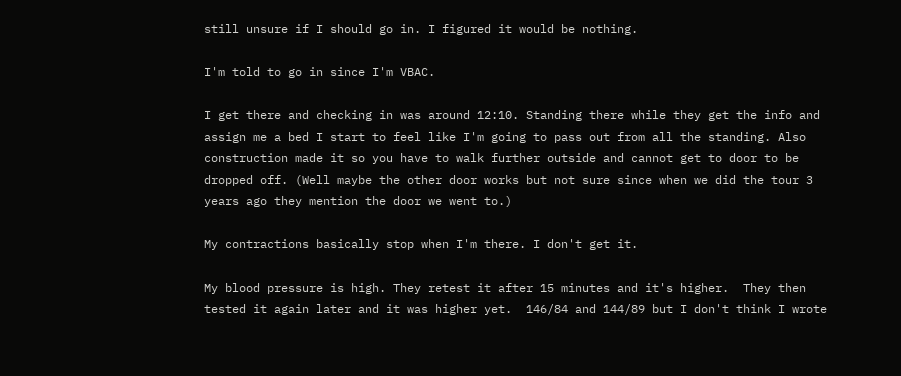still unsure if I should go in. I figured it would be nothing.

I'm told to go in since I'm VBAC.

I get there and checking in was around 12:10. Standing there while they get the info and assign me a bed I start to feel like I'm going to pass out from all the standing. Also construction made it so you have to walk further outside and cannot get to door to be dropped off. (Well maybe the other door works but not sure since when we did the tour 3 years ago they mention the door we went to.)

My contractions basically stop when I'm there. I don't get it.

My blood pressure is high. They retest it after 15 minutes and it's higher.  They then tested it again later and it was higher yet.  146/84 and 144/89 but I don't think I wrote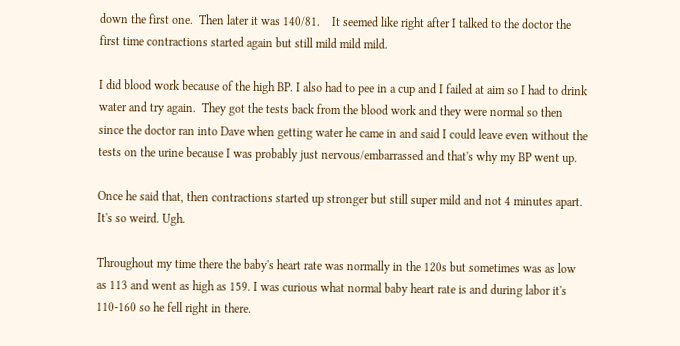down the first one.  Then later it was 140/81.    It seemed like right after I talked to the doctor the first time contractions started again but still mild mild mild.

I did blood work because of the high BP. I also had to pee in a cup and I failed at aim so I had to drink water and try again.  They got the tests back from the blood work and they were normal so then since the doctor ran into Dave when getting water he came in and said I could leave even without the tests on the urine because I was probably just nervous/embarrassed and that's why my BP went up.

Once he said that, then contractions started up stronger but still super mild and not 4 minutes apart. It's so weird. Ugh.

Throughout my time there the baby's heart rate was normally in the 120s but sometimes was as low as 113 and went as high as 159. I was curious what normal baby heart rate is and during labor it's 110-160 so he fell right in there.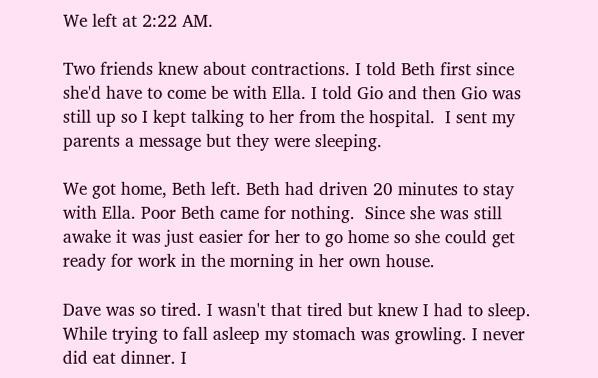We left at 2:22 AM.

Two friends knew about contractions. I told Beth first since she'd have to come be with Ella. I told Gio and then Gio was still up so I kept talking to her from the hospital.  I sent my parents a message but they were sleeping.

We got home, Beth left. Beth had driven 20 minutes to stay with Ella. Poor Beth came for nothing.  Since she was still awake it was just easier for her to go home so she could get ready for work in the morning in her own house.

Dave was so tired. I wasn't that tired but knew I had to sleep. While trying to fall asleep my stomach was growling. I never did eat dinner. I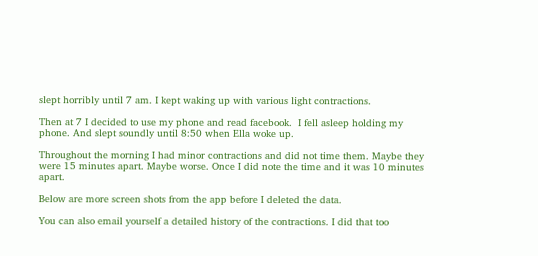slept horribly until 7 am. I kept waking up with various light contractions.

Then at 7 I decided to use my phone and read facebook.  I fell asleep holding my phone. And slept soundly until 8:50 when Ella woke up.

Throughout the morning I had minor contractions and did not time them. Maybe they were 15 minutes apart. Maybe worse. Once I did note the time and it was 10 minutes apart.

Below are more screen shots from the app before I deleted the data.

You can also email yourself a detailed history of the contractions. I did that too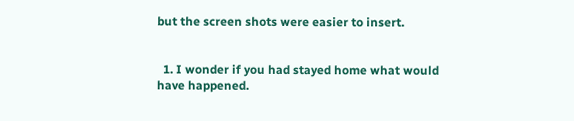but the screen shots were easier to insert.


  1. I wonder if you had stayed home what would have happened.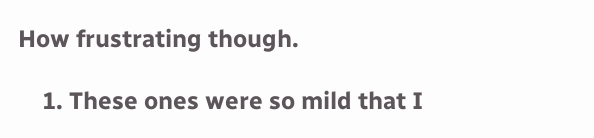How frustrating though.

    1. These ones were so mild that I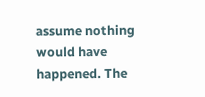assume nothing would have happened. The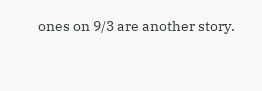ones on 9/3 are another story.